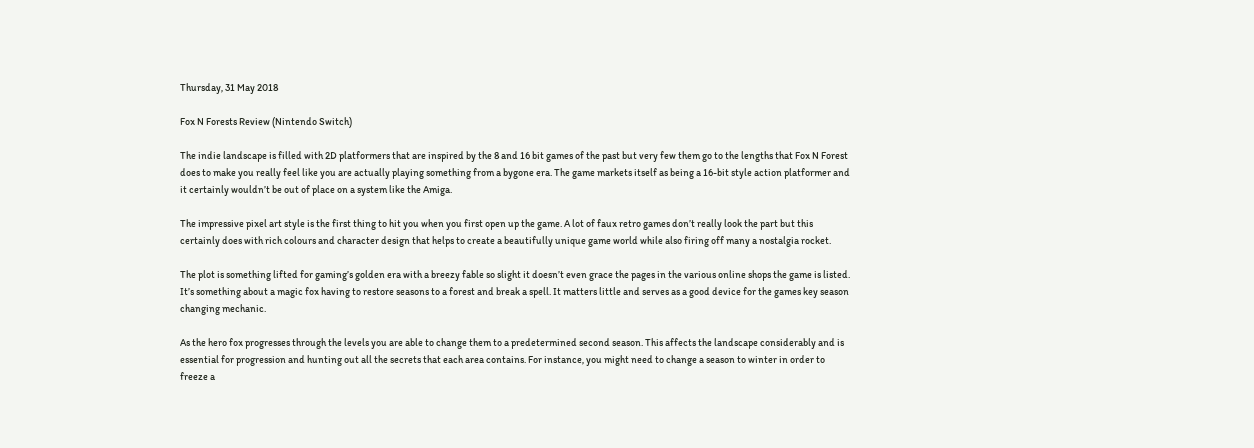Thursday, 31 May 2018

Fox N Forests Review (Nintendo Switch)

The indie landscape is filled with 2D platformers that are inspired by the 8 and 16 bit games of the past but very few them go to the lengths that Fox N Forest does to make you really feel like you are actually playing something from a bygone era. The game markets itself as being a 16-bit style action platformer and it certainly wouldn’t be out of place on a system like the Amiga.

The impressive pixel art style is the first thing to hit you when you first open up the game. A lot of faux retro games don’t really look the part but this certainly does with rich colours and character design that helps to create a beautifully unique game world while also firing off many a nostalgia rocket.

The plot is something lifted for gaming’s golden era with a breezy fable so slight it doesn’t even grace the pages in the various online shops the game is listed. It’s something about a magic fox having to restore seasons to a forest and break a spell. It matters little and serves as a good device for the games key season changing mechanic.

As the hero fox progresses through the levels you are able to change them to a predetermined second season. This affects the landscape considerably and is essential for progression and hunting out all the secrets that each area contains. For instance, you might need to change a season to winter in order to freeze a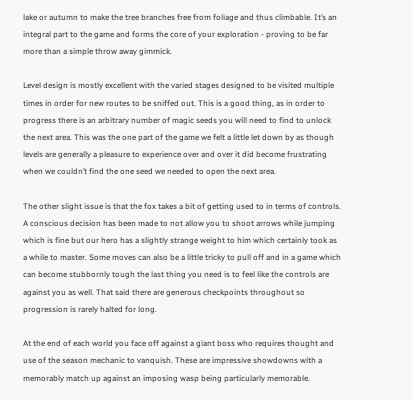lake or autumn to make the tree branches free from foliage and thus climbable. It’s an integral part to the game and forms the core of your exploration - proving to be far more than a simple throw away gimmick.

Level design is mostly excellent with the varied stages designed to be visited multiple times in order for new routes to be sniffed out. This is a good thing, as in order to progress there is an arbitrary number of magic seeds you will need to find to unlock the next area. This was the one part of the game we felt a little let down by as though levels are generally a pleasure to experience over and over it did become frustrating when we couldn’t find the one seed we needed to open the next area.

The other slight issue is that the fox takes a bit of getting used to in terms of controls. A conscious decision has been made to not allow you to shoot arrows while jumping which is fine but our hero has a slightly strange weight to him which certainly took as a while to master. Some moves can also be a little tricky to pull off and in a game which can become stubbornly tough the last thing you need is to feel like the controls are against you as well. That said there are generous checkpoints throughout so progression is rarely halted for long.

At the end of each world you face off against a giant boss who requires thought and use of the season mechanic to vanquish. These are impressive showdowns with a memorably match up against an imposing wasp being particularly memorable.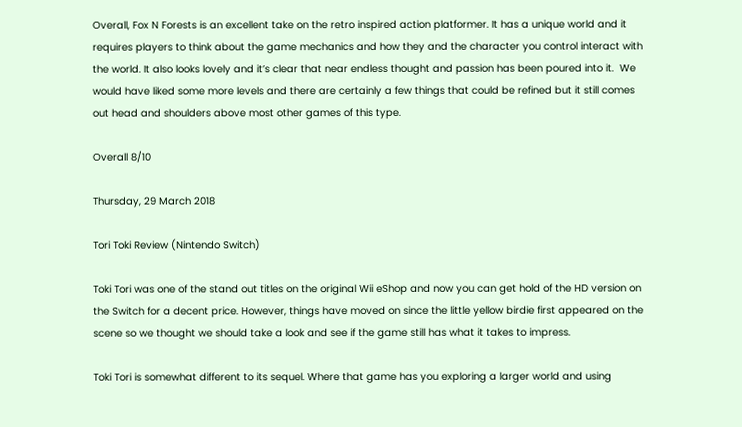Overall, Fox N Forests is an excellent take on the retro inspired action platformer. It has a unique world and it requires players to think about the game mechanics and how they and the character you control interact with the world. It also looks lovely and it’s clear that near endless thought and passion has been poured into it.  We would have liked some more levels and there are certainly a few things that could be refined but it still comes out head and shoulders above most other games of this type.

Overall 8/10

Thursday, 29 March 2018

Tori Toki Review (Nintendo Switch)

Toki Tori was one of the stand out titles on the original Wii eShop and now you can get hold of the HD version on the Switch for a decent price. However, things have moved on since the little yellow birdie first appeared on the scene so we thought we should take a look and see if the game still has what it takes to impress.

Toki Tori is somewhat different to its sequel. Where that game has you exploring a larger world and using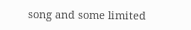song and some limited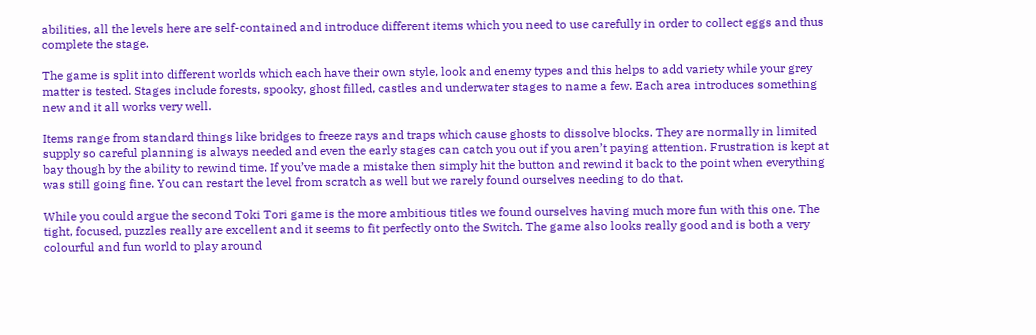abilities, all the levels here are self-contained and introduce different items which you need to use carefully in order to collect eggs and thus complete the stage.

The game is split into different worlds which each have their own style, look and enemy types and this helps to add variety while your grey matter is tested. Stages include forests, spooky, ghost filled, castles and underwater stages to name a few. Each area introduces something new and it all works very well.

Items range from standard things like bridges to freeze rays and traps which cause ghosts to dissolve blocks. They are normally in limited supply so careful planning is always needed and even the early stages can catch you out if you aren’t paying attention. Frustration is kept at bay though by the ability to rewind time. If you’ve made a mistake then simply hit the button and rewind it back to the point when everything was still going fine. You can restart the level from scratch as well but we rarely found ourselves needing to do that.

While you could argue the second Toki Tori game is the more ambitious titles we found ourselves having much more fun with this one. The tight, focused, puzzles really are excellent and it seems to fit perfectly onto the Switch. The game also looks really good and is both a very colourful and fun world to play around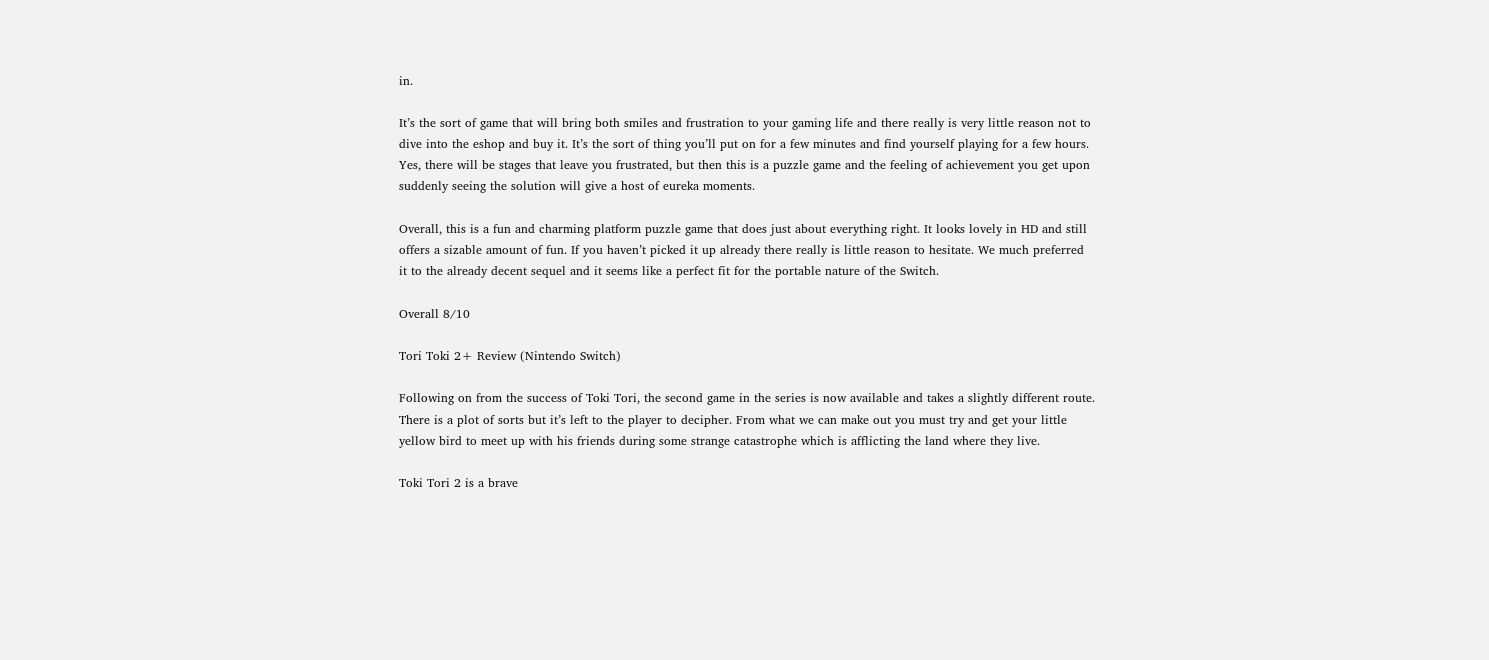in.

It’s the sort of game that will bring both smiles and frustration to your gaming life and there really is very little reason not to dive into the eshop and buy it. It’s the sort of thing you’ll put on for a few minutes and find yourself playing for a few hours. Yes, there will be stages that leave you frustrated, but then this is a puzzle game and the feeling of achievement you get upon suddenly seeing the solution will give a host of eureka moments.

Overall, this is a fun and charming platform puzzle game that does just about everything right. It looks lovely in HD and still offers a sizable amount of fun. If you haven’t picked it up already there really is little reason to hesitate. We much preferred it to the already decent sequel and it seems like a perfect fit for the portable nature of the Switch.

Overall 8/10

Tori Toki 2+ Review (Nintendo Switch)

Following on from the success of Toki Tori, the second game in the series is now available and takes a slightly different route. There is a plot of sorts but it’s left to the player to decipher. From what we can make out you must try and get your little yellow bird to meet up with his friends during some strange catastrophe which is afflicting the land where they live.

Toki Tori 2 is a brave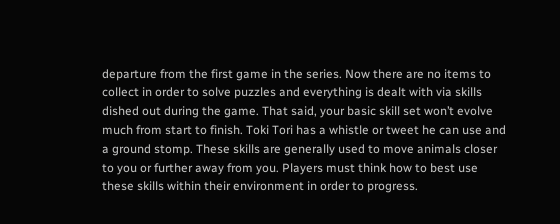departure from the first game in the series. Now there are no items to collect in order to solve puzzles and everything is dealt with via skills dished out during the game. That said, your basic skill set won’t evolve much from start to finish. Toki Tori has a whistle or tweet he can use and a ground stomp. These skills are generally used to move animals closer to you or further away from you. Players must think how to best use these skills within their environment in order to progress.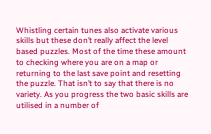Whistling certain tunes also activate various skills but these don’t really affect the level based puzzles. Most of the time these amount to checking where you are on a map or returning to the last save point and resetting the puzzle. That isn’t to say that there is no variety. As you progress the two basic skills are utilised in a number of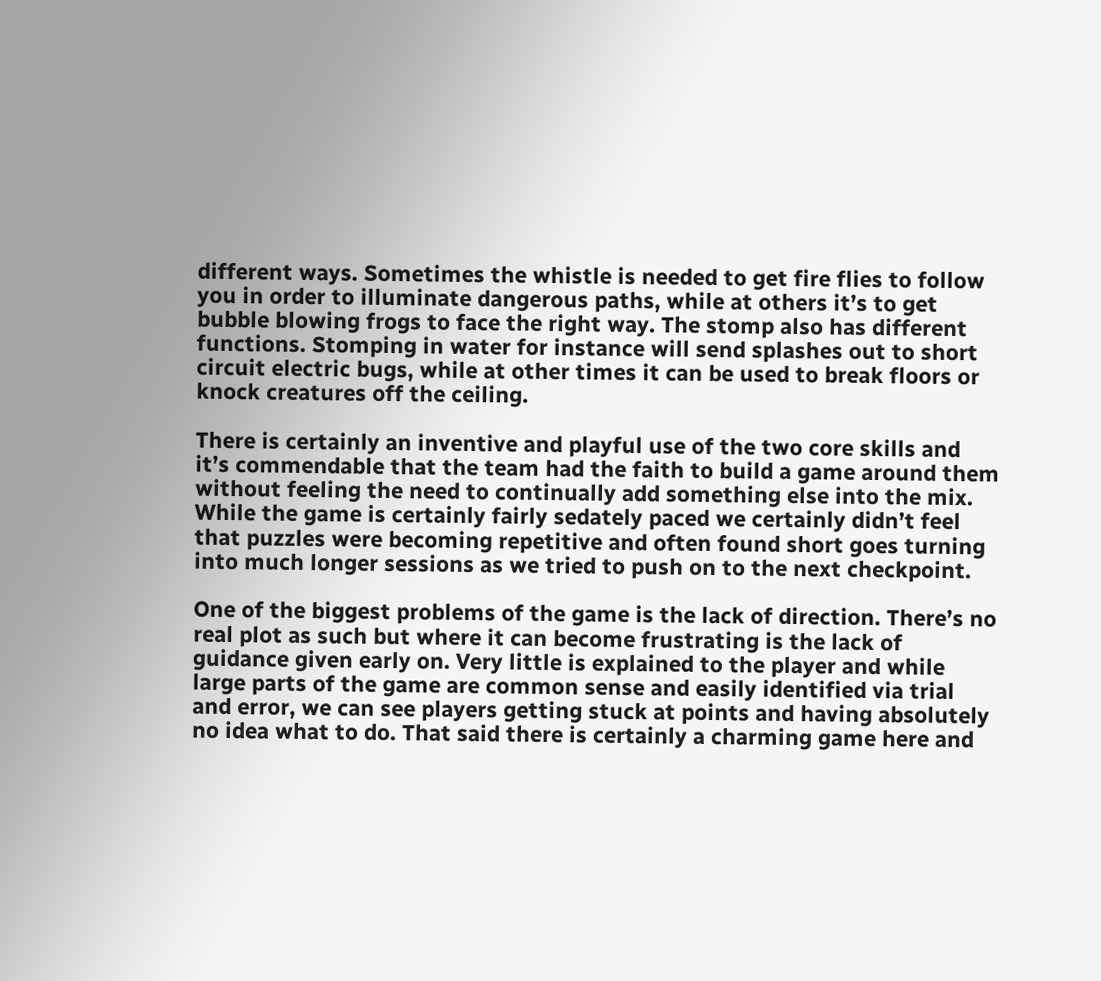different ways. Sometimes the whistle is needed to get fire flies to follow you in order to illuminate dangerous paths, while at others it’s to get bubble blowing frogs to face the right way. The stomp also has different functions. Stomping in water for instance will send splashes out to short circuit electric bugs, while at other times it can be used to break floors or knock creatures off the ceiling.

There is certainly an inventive and playful use of the two core skills and it’s commendable that the team had the faith to build a game around them without feeling the need to continually add something else into the mix. While the game is certainly fairly sedately paced we certainly didn’t feel that puzzles were becoming repetitive and often found short goes turning into much longer sessions as we tried to push on to the next checkpoint.

One of the biggest problems of the game is the lack of direction. There’s no real plot as such but where it can become frustrating is the lack of guidance given early on. Very little is explained to the player and while large parts of the game are common sense and easily identified via trial and error, we can see players getting stuck at points and having absolutely no idea what to do. That said there is certainly a charming game here and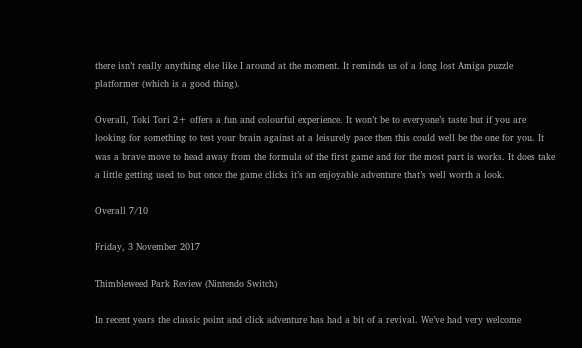there isn’t really anything else like I around at the moment. It reminds us of a long lost Amiga puzzle platformer (which is a good thing).

Overall, Toki Tori 2+ offers a fun and colourful experience. It won’t be to everyone’s taste but if you are looking for something to test your brain against at a leisurely pace then this could well be the one for you. It was a brave move to head away from the formula of the first game and for the most part is works. It does take a little getting used to but once the game clicks it’s an enjoyable adventure that’s well worth a look.

Overall 7/10

Friday, 3 November 2017

Thimbleweed Park Review (Nintendo Switch)

In recent years the classic point and click adventure has had a bit of a revival. We’ve had very welcome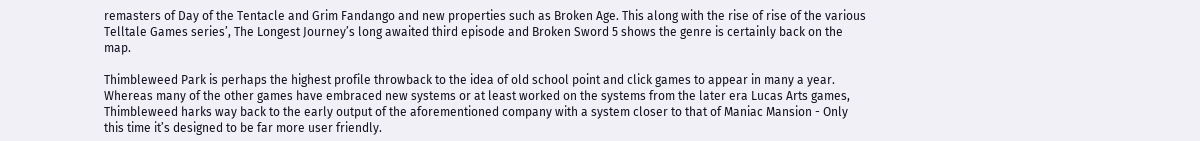remasters of Day of the Tentacle and Grim Fandango and new properties such as Broken Age. This along with the rise of rise of the various Telltale Games series’, The Longest Journey’s long awaited third episode and Broken Sword 5 shows the genre is certainly back on the map.

Thimbleweed Park is perhaps the highest profile throwback to the idea of old school point and click games to appear in many a year. Whereas many of the other games have embraced new systems or at least worked on the systems from the later era Lucas Arts games, Thimbleweed harks way back to the early output of the aforementioned company with a system closer to that of Maniac Mansion - Only this time it’s designed to be far more user friendly.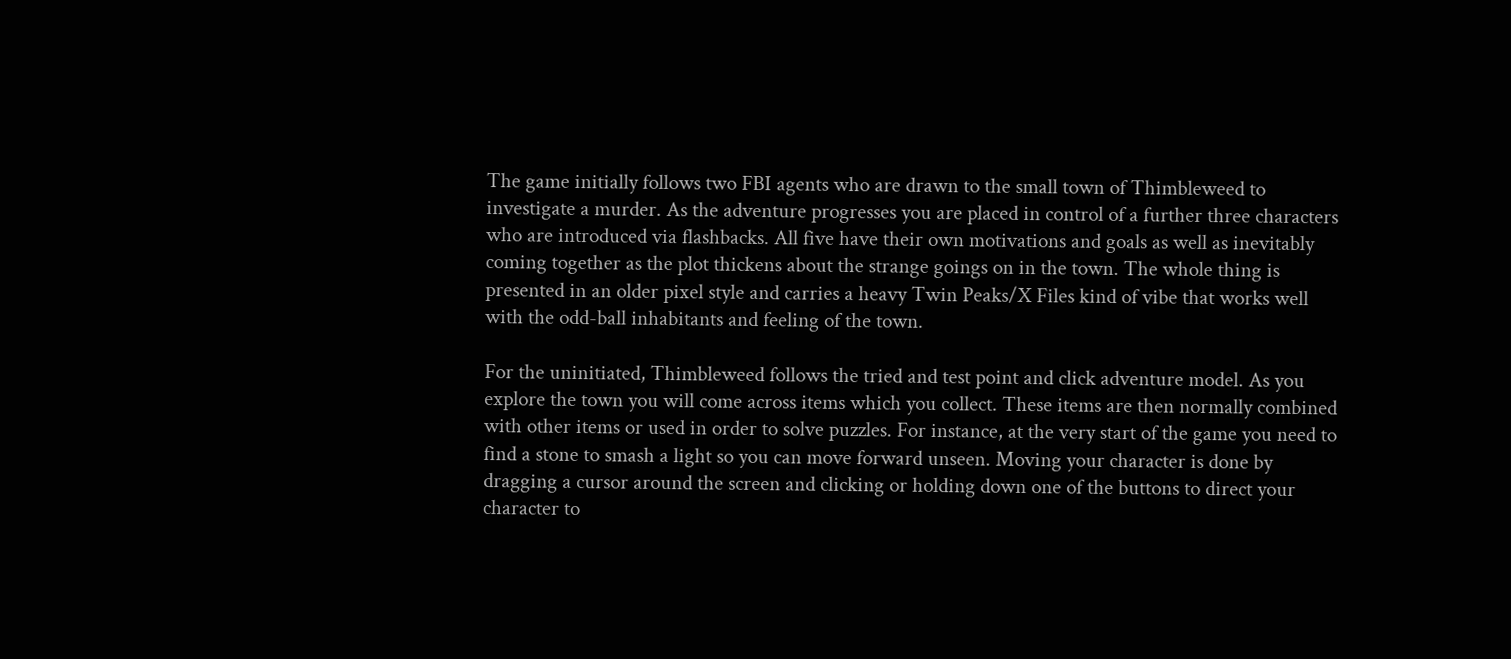The game initially follows two FBI agents who are drawn to the small town of Thimbleweed to investigate a murder. As the adventure progresses you are placed in control of a further three characters who are introduced via flashbacks. All five have their own motivations and goals as well as inevitably coming together as the plot thickens about the strange goings on in the town. The whole thing is presented in an older pixel style and carries a heavy Twin Peaks/X Files kind of vibe that works well with the odd-ball inhabitants and feeling of the town.

For the uninitiated, Thimbleweed follows the tried and test point and click adventure model. As you explore the town you will come across items which you collect. These items are then normally combined with other items or used in order to solve puzzles. For instance, at the very start of the game you need to find a stone to smash a light so you can move forward unseen. Moving your character is done by dragging a cursor around the screen and clicking or holding down one of the buttons to direct your character to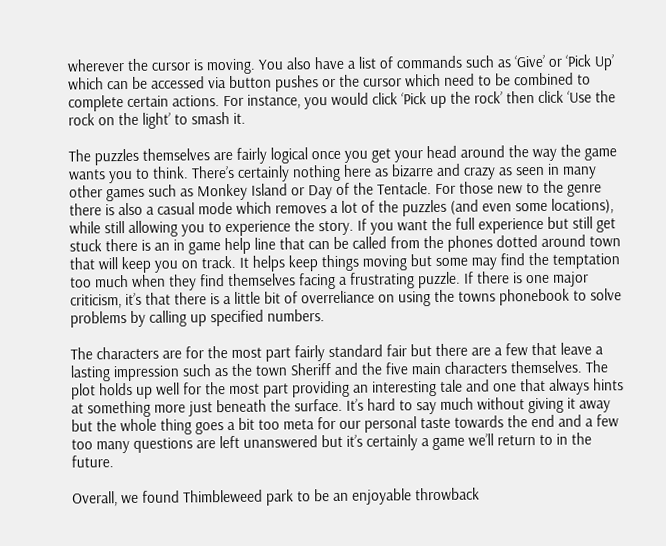wherever the cursor is moving. You also have a list of commands such as ‘Give’ or ‘Pick Up’ which can be accessed via button pushes or the cursor which need to be combined to complete certain actions. For instance, you would click ‘Pick up the rock’ then click ‘Use the rock on the light’ to smash it.

The puzzles themselves are fairly logical once you get your head around the way the game wants you to think. There’s certainly nothing here as bizarre and crazy as seen in many other games such as Monkey Island or Day of the Tentacle. For those new to the genre there is also a casual mode which removes a lot of the puzzles (and even some locations), while still allowing you to experience the story. If you want the full experience but still get stuck there is an in game help line that can be called from the phones dotted around town that will keep you on track. It helps keep things moving but some may find the temptation too much when they find themselves facing a frustrating puzzle. If there is one major criticism, it’s that there is a little bit of overreliance on using the towns phonebook to solve problems by calling up specified numbers.

The characters are for the most part fairly standard fair but there are a few that leave a lasting impression such as the town Sheriff and the five main characters themselves. The plot holds up well for the most part providing an interesting tale and one that always hints at something more just beneath the surface. It’s hard to say much without giving it away but the whole thing goes a bit too meta for our personal taste towards the end and a few too many questions are left unanswered but it’s certainly a game we’ll return to in the future.

Overall, we found Thimbleweed park to be an enjoyable throwback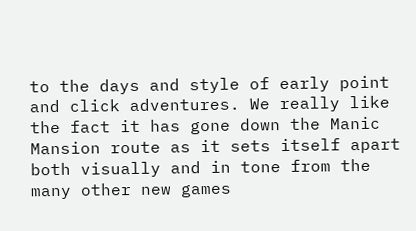to the days and style of early point and click adventures. We really like the fact it has gone down the Manic Mansion route as it sets itself apart both visually and in tone from the many other new games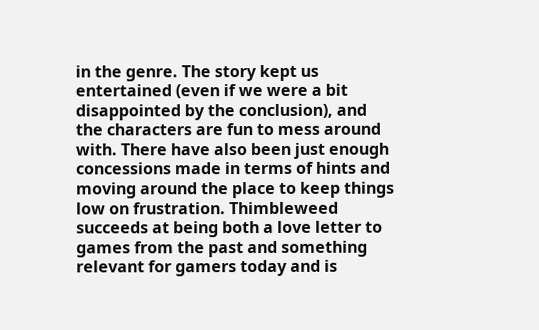in the genre. The story kept us entertained (even if we were a bit disappointed by the conclusion), and the characters are fun to mess around with. There have also been just enough concessions made in terms of hints and moving around the place to keep things low on frustration. Thimbleweed succeeds at being both a love letter to games from the past and something relevant for gamers today and is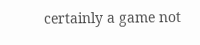certainly a game not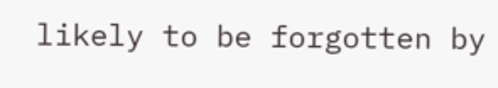likely to be forgotten by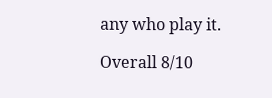any who play it.

Overall 8/10